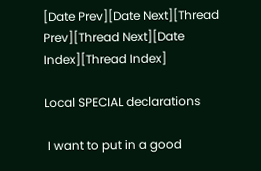[Date Prev][Date Next][Thread Prev][Thread Next][Date Index][Thread Index]

Local SPECIAL declarations

 I want to put in a good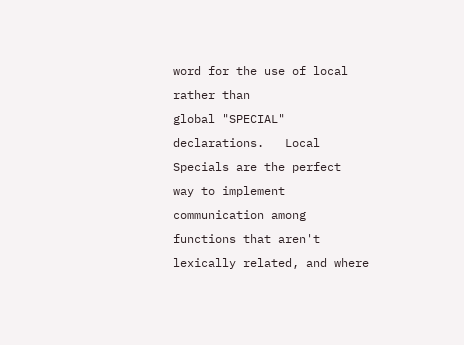word for the use of local rather than
global "SPECIAL" declarations.   Local Specials are the perfect
way to implement communication among functions that aren't
lexically related, and where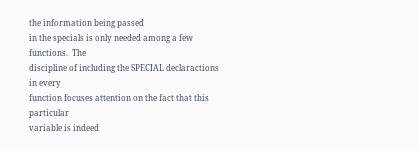the information being passed
in the specials is only needed among a few functions.  The
discipline of including the SPECIAL declaractions in every
function focuses attention on the fact that this particular
variable is indeed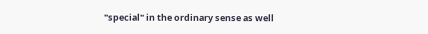"special" in the ordinary sense as well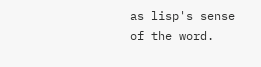as lisp's sense of the word.